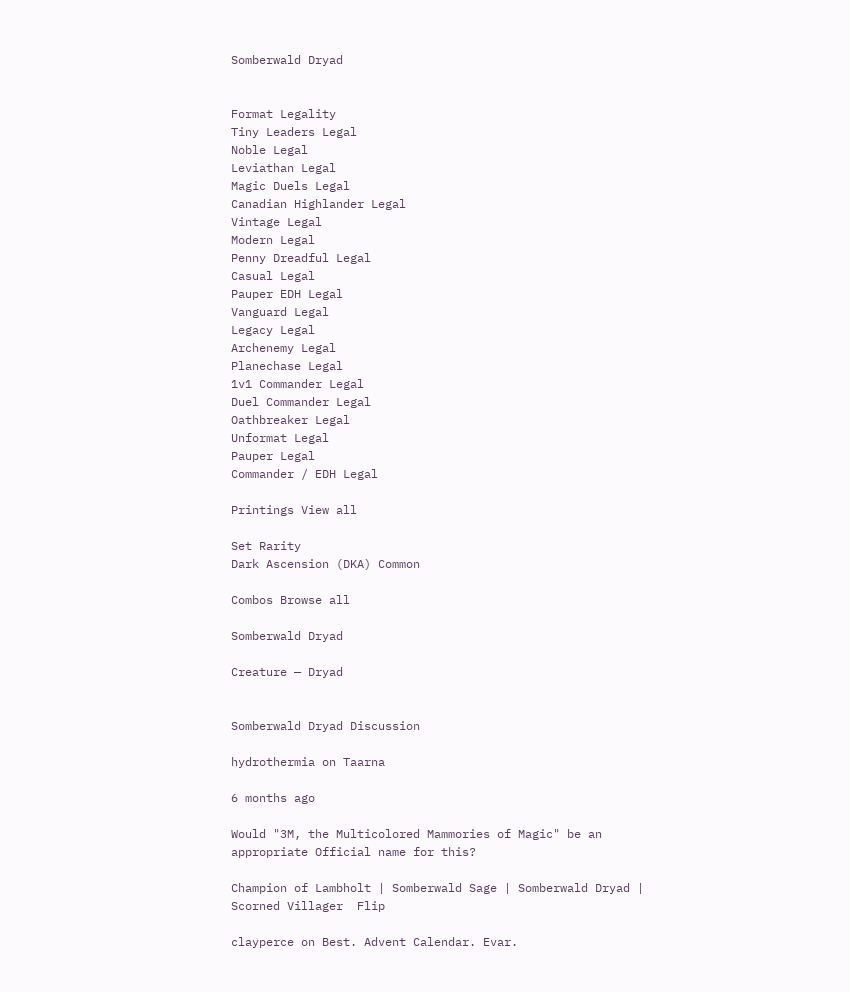Somberwald Dryad


Format Legality
Tiny Leaders Legal
Noble Legal
Leviathan Legal
Magic Duels Legal
Canadian Highlander Legal
Vintage Legal
Modern Legal
Penny Dreadful Legal
Casual Legal
Pauper EDH Legal
Vanguard Legal
Legacy Legal
Archenemy Legal
Planechase Legal
1v1 Commander Legal
Duel Commander Legal
Oathbreaker Legal
Unformat Legal
Pauper Legal
Commander / EDH Legal

Printings View all

Set Rarity
Dark Ascension (DKA) Common

Combos Browse all

Somberwald Dryad

Creature — Dryad


Somberwald Dryad Discussion

hydrothermia on Taarna

6 months ago

Would "3M, the Multicolored Mammories of Magic" be an appropriate Official name for this?

Champion of Lambholt | Somberwald Sage | Somberwald Dryad | Scorned Villager  Flip

clayperce on Best. Advent Calendar. Evar.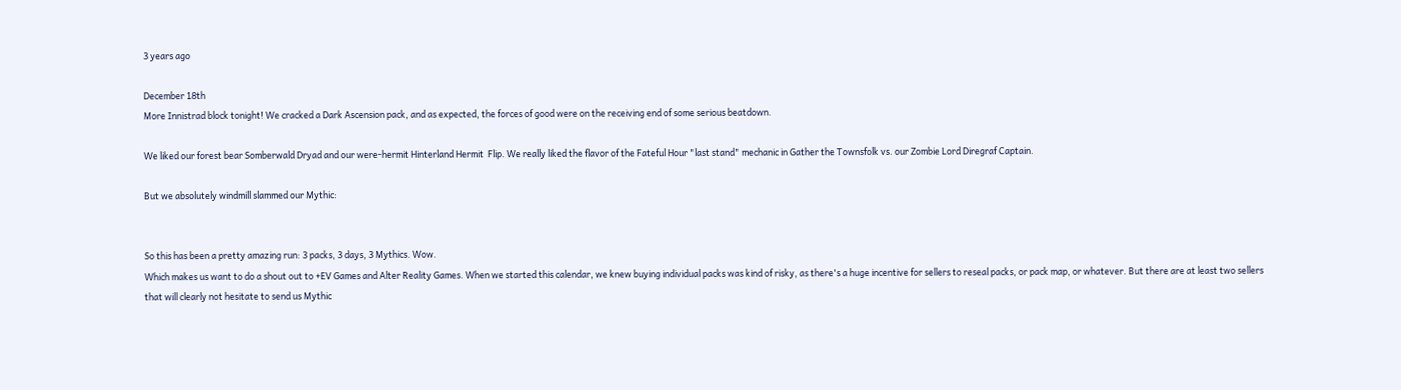3 years ago

December 18th
More Innistrad block tonight! We cracked a Dark Ascension pack, and as expected, the forces of good were on the receiving end of some serious beatdown.

We liked our forest bear Somberwald Dryad and our were-hermit Hinterland Hermit  Flip. We really liked the flavor of the Fateful Hour "last stand" mechanic in Gather the Townsfolk vs. our Zombie Lord Diregraf Captain.

But we absolutely windmill slammed our Mythic:


So this has been a pretty amazing run: 3 packs, 3 days, 3 Mythics. Wow.
Which makes us want to do a shout out to +EV Games and Alter Reality Games. When we started this calendar, we knew buying individual packs was kind of risky, as there's a huge incentive for sellers to reseal packs, or pack map, or whatever. But there are at least two sellers that will clearly not hesitate to send us Mythic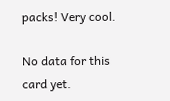packs! Very cool.

No data for this card yet.